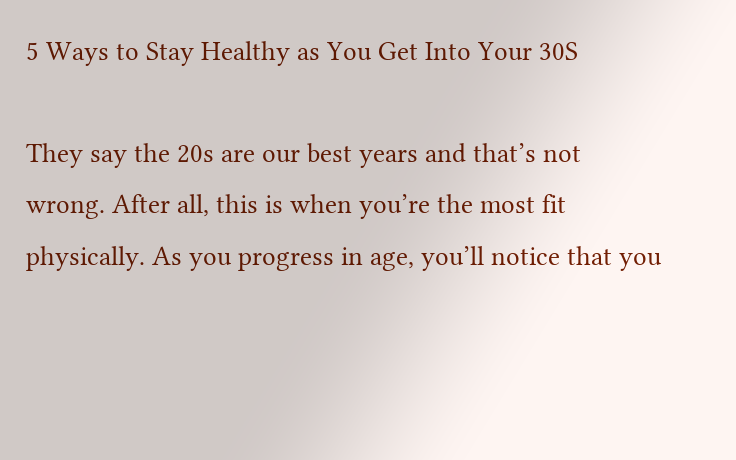5 Ways to Stay Healthy as You Get Into Your 30S

They say the 20s are our best years and that’s not wrong. After all, this is when you’re the most fit physically. As you progress in age, you’ll notice that you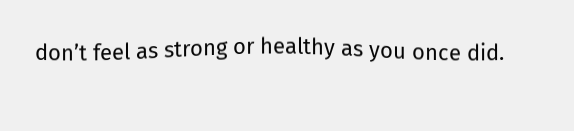don’t feel as strong or healthy as you once did.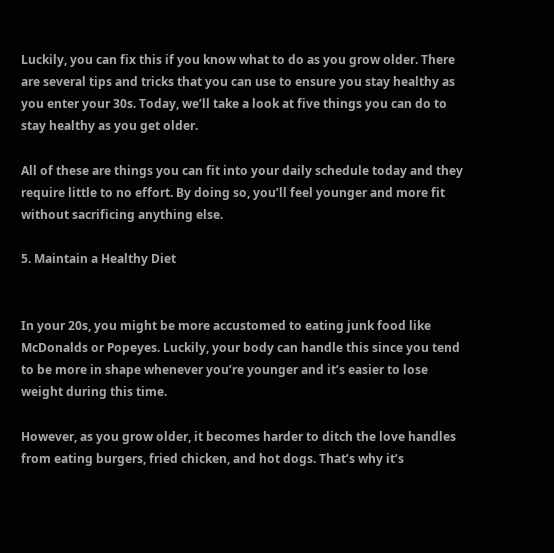Luckily, you can fix this if you know what to do as you grow older. There are several tips and tricks that you can use to ensure you stay healthy as you enter your 30s. Today, we’ll take a look at five things you can do to stay healthy as you get older.

All of these are things you can fit into your daily schedule today and they require little to no effort. By doing so, you’ll feel younger and more fit without sacrificing anything else.

5. Maintain a Healthy Diet


In your 20s, you might be more accustomed to eating junk food like McDonalds or Popeyes. Luckily, your body can handle this since you tend to be more in shape whenever you’re younger and it’s easier to lose weight during this time.

However, as you grow older, it becomes harder to ditch the love handles from eating burgers, fried chicken, and hot dogs. That’s why it’s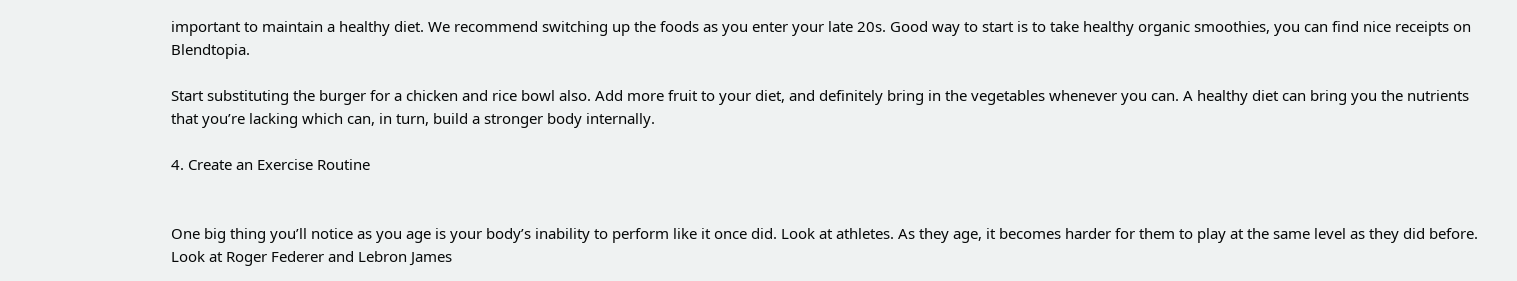important to maintain a healthy diet. We recommend switching up the foods as you enter your late 20s. Good way to start is to take healthy organic smoothies, you can find nice receipts on Blendtopia.

Start substituting the burger for a chicken and rice bowl also. Add more fruit to your diet, and definitely bring in the vegetables whenever you can. A healthy diet can bring you the nutrients that you’re lacking which can, in turn, build a stronger body internally.

4. Create an Exercise Routine


One big thing you’ll notice as you age is your body’s inability to perform like it once did. Look at athletes. As they age, it becomes harder for them to play at the same level as they did before. Look at Roger Federer and Lebron James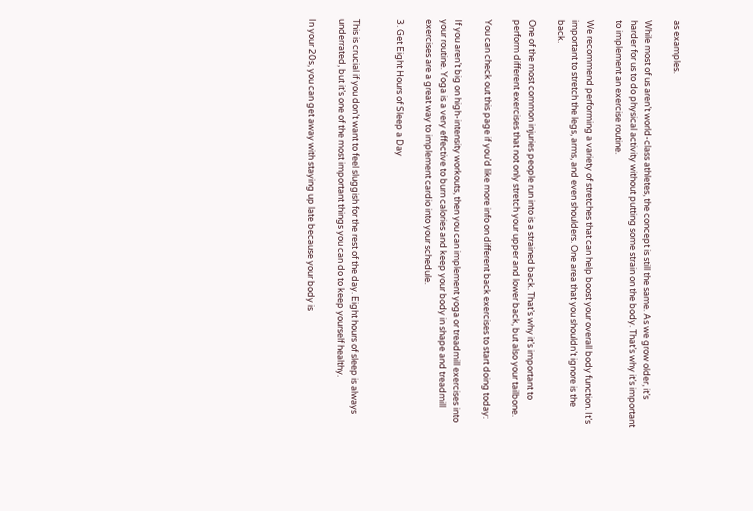as examples.

While most of us aren’t world-class athletes, the concept is still the same. As we grow older, it’s harder for us to do physical activity without putting some strain on the body. That’s why it’s important to implement an exercise routine.

We recommend performing a variety of stretches that can help boost your overall body function. It’s important to stretch the legs, arms, and even shoulders. One area that you shouldn’t ignore is the back.

One of the most common injuries people run into is a strained back. That’s why it’s important to perform different exercises that not only stretch your upper and lower back, but also your tailbone.

You can check out this page if you’d like more info on different back exercises to start doing today:

If you aren’t big on high-intensity workouts, then you can implement yoga or treadmill exercises into your routine. Yoga is a very effective to burn calories and keep your body in shape and treadmill exercises are a great way to implement cardio into your schedule.

3. Get Eight Hours of Sleep a Day


This is crucial if you don’t want to feel sluggish for the rest of the day. Eight hours of sleep is always underrated, but it’s one of the most important things you can do to keep yourself healthy.

In your 20s, you can get away with staying up late because your body is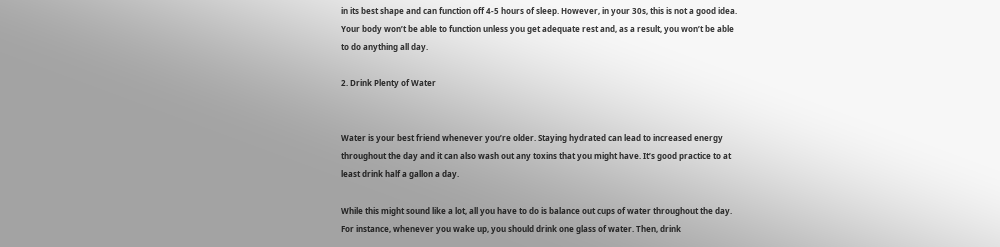in its best shape and can function off 4-5 hours of sleep. However, in your 30s, this is not a good idea. Your body won’t be able to function unless you get adequate rest and, as a result, you won’t be able to do anything all day.

2. Drink Plenty of Water


Water is your best friend whenever you’re older. Staying hydrated can lead to increased energy throughout the day and it can also wash out any toxins that you might have. It’s good practice to at least drink half a gallon a day.

While this might sound like a lot, all you have to do is balance out cups of water throughout the day. For instance, whenever you wake up, you should drink one glass of water. Then, drink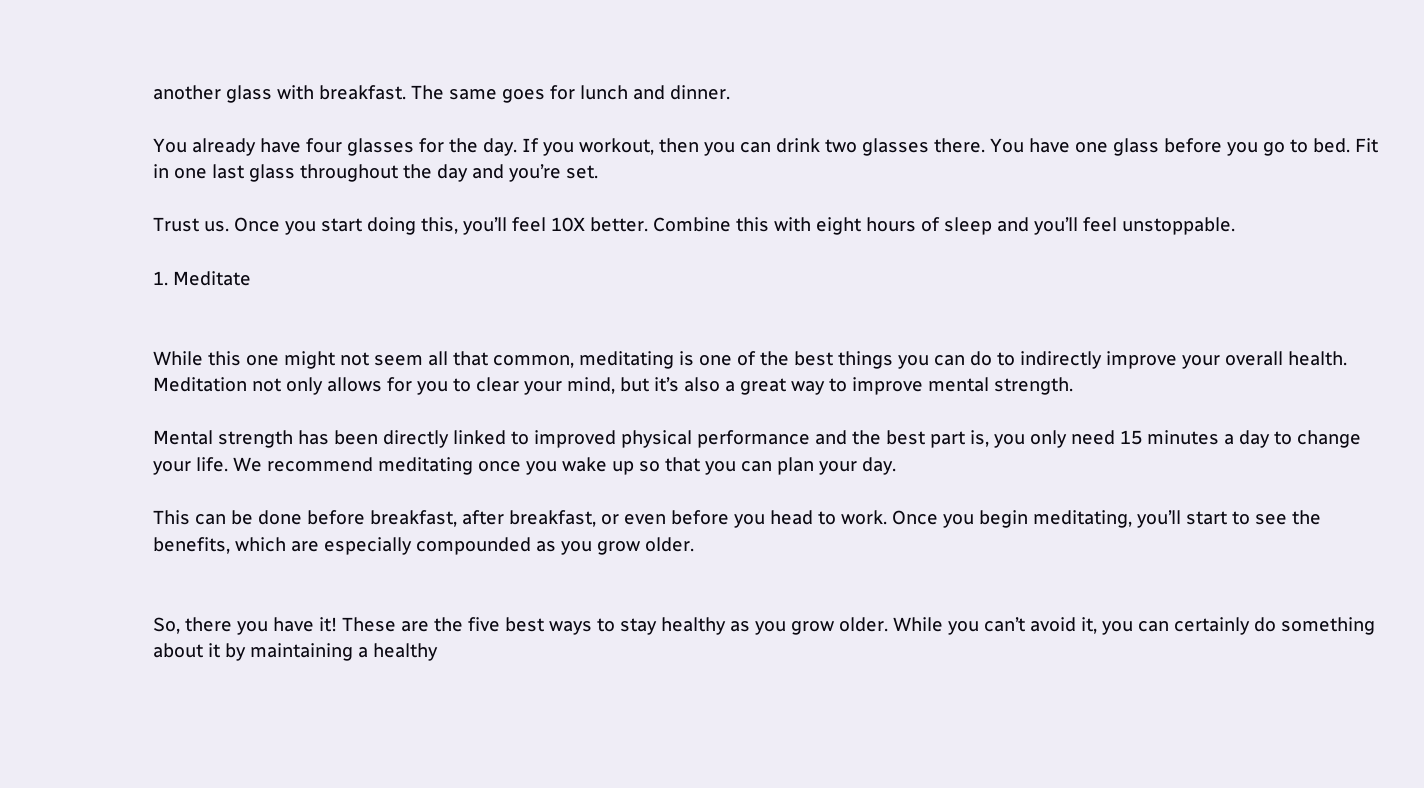another glass with breakfast. The same goes for lunch and dinner.

You already have four glasses for the day. If you workout, then you can drink two glasses there. You have one glass before you go to bed. Fit in one last glass throughout the day and you’re set.

Trust us. Once you start doing this, you’ll feel 10X better. Combine this with eight hours of sleep and you’ll feel unstoppable.

1. Meditate


While this one might not seem all that common, meditating is one of the best things you can do to indirectly improve your overall health. Meditation not only allows for you to clear your mind, but it’s also a great way to improve mental strength.

Mental strength has been directly linked to improved physical performance and the best part is, you only need 15 minutes a day to change your life. We recommend meditating once you wake up so that you can plan your day.

This can be done before breakfast, after breakfast, or even before you head to work. Once you begin meditating, you’ll start to see the benefits, which are especially compounded as you grow older.


So, there you have it! These are the five best ways to stay healthy as you grow older. While you can’t avoid it, you can certainly do something about it by maintaining a healthy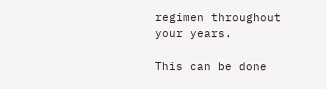regimen throughout your years.

This can be done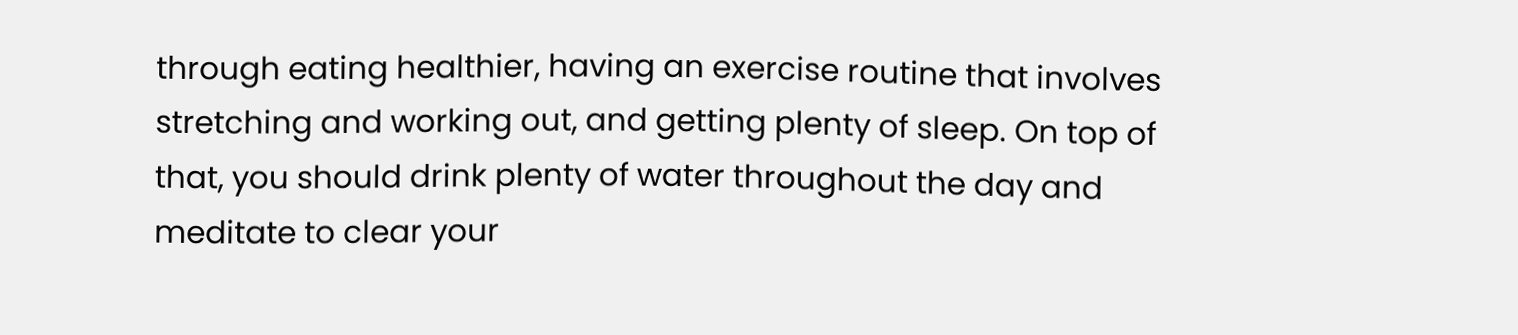through eating healthier, having an exercise routine that involves stretching and working out, and getting plenty of sleep. On top of that, you should drink plenty of water throughout the day and meditate to clear your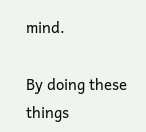mind.

By doing these things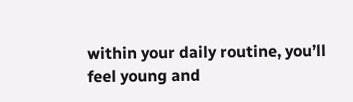within your daily routine, you’ll feel young and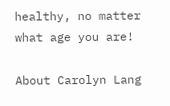healthy, no matter what age you are!

About Carolyn Lang